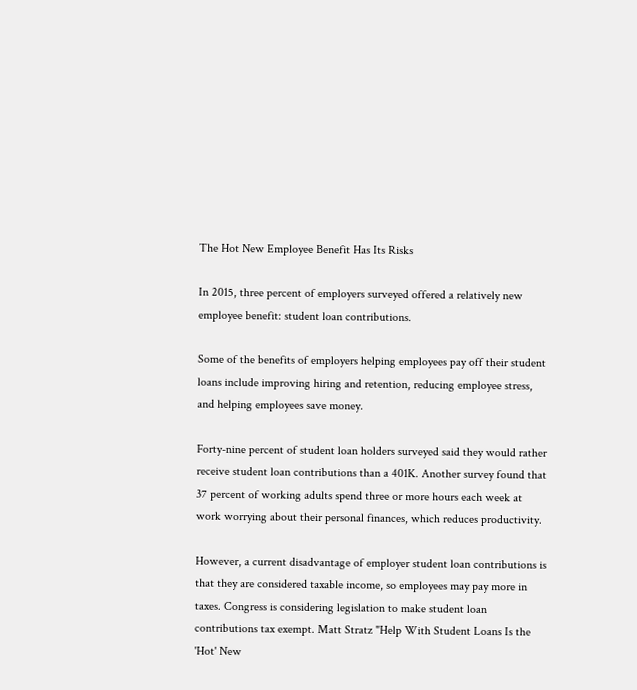The Hot New Employee Benefit Has Its Risks

In 2015, three percent of employers surveyed offered a relatively new employee benefit: student loan contributions.

Some of the benefits of employers helping employees pay off their student loans include improving hiring and retention, reducing employee stress, and helping employees save money.

Forty-nine percent of student loan holders surveyed said they would rather receive student loan contributions than a 401K. Another survey found that 37 percent of working adults spend three or more hours each week at work worrying about their personal finances, which reduces productivity.

However, a current disadvantage of employer student loan contributions is that they are considered taxable income, so employees may pay more in taxes. Congress is considering legislation to make student loan contributions tax exempt. Matt Stratz "Help With Student Loans Is the 'Hot' New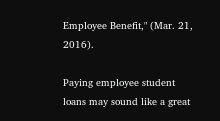Employee Benefit," (Mar. 21, 2016).

Paying employee student loans may sound like a great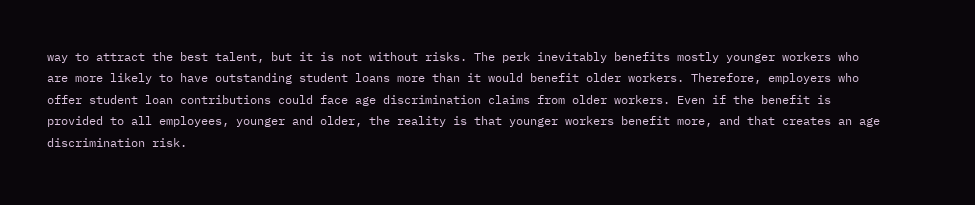way to attract the best talent, but it is not without risks. The perk inevitably benefits mostly younger workers who are more likely to have outstanding student loans more than it would benefit older workers. Therefore, employers who offer student loan contributions could face age discrimination claims from older workers. Even if the benefit is provided to all employees, younger and older, the reality is that younger workers benefit more, and that creates an age discrimination risk.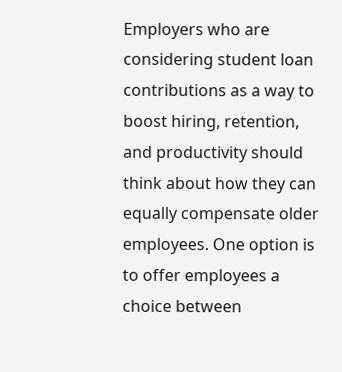Employers who are considering student loan contributions as a way to boost hiring, retention, and productivity should think about how they can equally compensate older employees. One option is to offer employees a choice between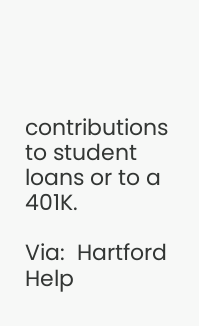contributions to student loans or to a 401K.

Via:  Hartford Help